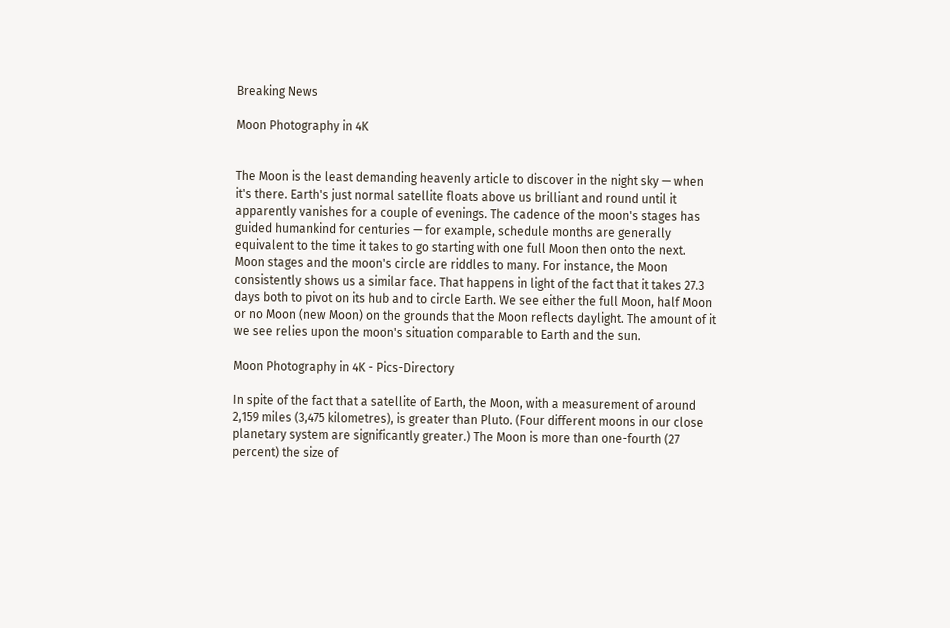Breaking News

Moon Photography in 4K


The Moon is the least demanding heavenly article to discover in the night sky — when it's there. Earth's just normal satellite floats above us brilliant and round until it apparently vanishes for a couple of evenings. The cadence of the moon's stages has guided humankind for centuries — for example, schedule months are generally equivalent to the time it takes to go starting with one full Moon then onto the next. Moon stages and the moon's circle are riddles to many. For instance, the Moon consistently shows us a similar face. That happens in light of the fact that it takes 27.3 days both to pivot on its hub and to circle Earth. We see either the full Moon, half Moon or no Moon (new Moon) on the grounds that the Moon reflects daylight. The amount of it we see relies upon the moon's situation comparable to Earth and the sun.

Moon Photography in 4K - Pics-Directory

In spite of the fact that a satellite of Earth, the Moon, with a measurement of around 2,159 miles (3,475 kilometres), is greater than Pluto. (Four different moons in our close planetary system are significantly greater.) The Moon is more than one-fourth (27 percent) the size of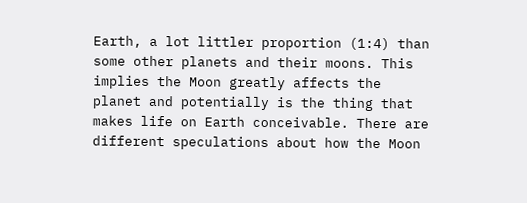Earth, a lot littler proportion (1:4) than some other planets and their moons. This implies the Moon greatly affects the planet and potentially is the thing that makes life on Earth conceivable. There are different speculations about how the Moon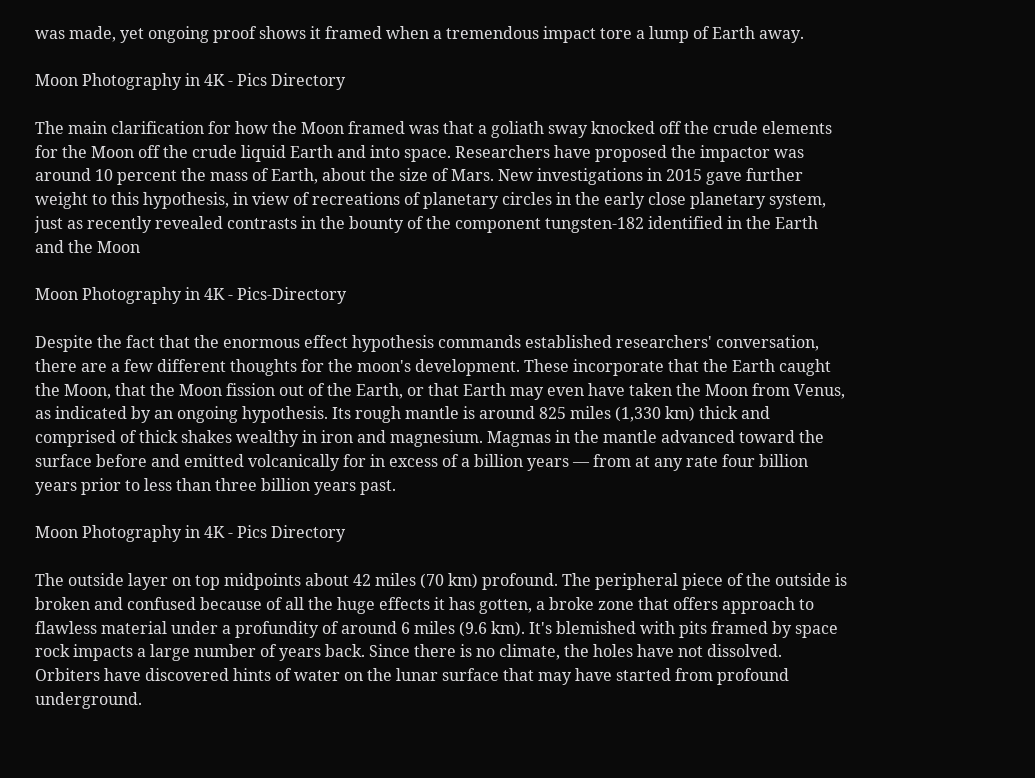was made, yet ongoing proof shows it framed when a tremendous impact tore a lump of Earth away.

Moon Photography in 4K - Pics Directory

The main clarification for how the Moon framed was that a goliath sway knocked off the crude elements for the Moon off the crude liquid Earth and into space. Researchers have proposed the impactor was around 10 percent the mass of Earth, about the size of Mars. New investigations in 2015 gave further weight to this hypothesis, in view of recreations of planetary circles in the early close planetary system, just as recently revealed contrasts in the bounty of the component tungsten-182 identified in the Earth and the Moon

Moon Photography in 4K - Pics-Directory

Despite the fact that the enormous effect hypothesis commands established researchers' conversation, there are a few different thoughts for the moon's development. These incorporate that the Earth caught the Moon, that the Moon fission out of the Earth, or that Earth may even have taken the Moon from Venus, as indicated by an ongoing hypothesis. Its rough mantle is around 825 miles (1,330 km) thick and comprised of thick shakes wealthy in iron and magnesium. Magmas in the mantle advanced toward the surface before and emitted volcanically for in excess of a billion years — from at any rate four billion years prior to less than three billion years past.

Moon Photography in 4K - Pics Directory

The outside layer on top midpoints about 42 miles (70 km) profound. The peripheral piece of the outside is broken and confused because of all the huge effects it has gotten, a broke zone that offers approach to flawless material under a profundity of around 6 miles (9.6 km). It's blemished with pits framed by space rock impacts a large number of years back. Since there is no climate, the holes have not dissolved. Orbiters have discovered hints of water on the lunar surface that may have started from profound underground.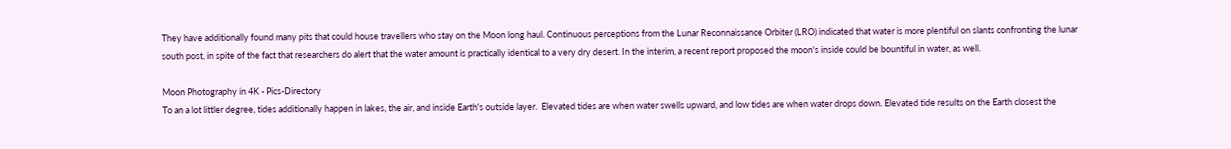They have additionally found many pits that could house travellers who stay on the Moon long haul. Continuous perceptions from the Lunar Reconnaissance Orbiter (LRO) indicated that water is more plentiful on slants confronting the lunar south post, in spite of the fact that researchers do alert that the water amount is practically identical to a very dry desert. In the interim, a recent report proposed the moon's inside could be bountiful in water, as well.

Moon Photography in 4K - Pics-Directory
To an a lot littler degree, tides additionally happen in lakes, the air, and inside Earth's outside layer.  Elevated tides are when water swells upward, and low tides are when water drops down. Elevated tide results on the Earth closest the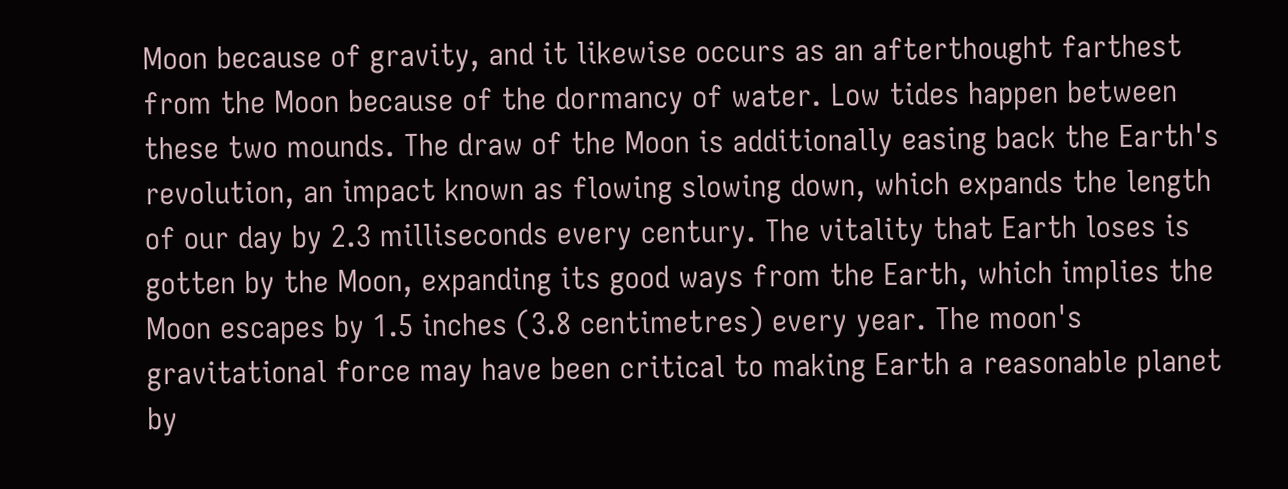Moon because of gravity, and it likewise occurs as an afterthought farthest from the Moon because of the dormancy of water. Low tides happen between these two mounds. The draw of the Moon is additionally easing back the Earth's revolution, an impact known as flowing slowing down, which expands the length of our day by 2.3 milliseconds every century. The vitality that Earth loses is gotten by the Moon, expanding its good ways from the Earth, which implies the Moon escapes by 1.5 inches (3.8 centimetres) every year. The moon's gravitational force may have been critical to making Earth a reasonable planet by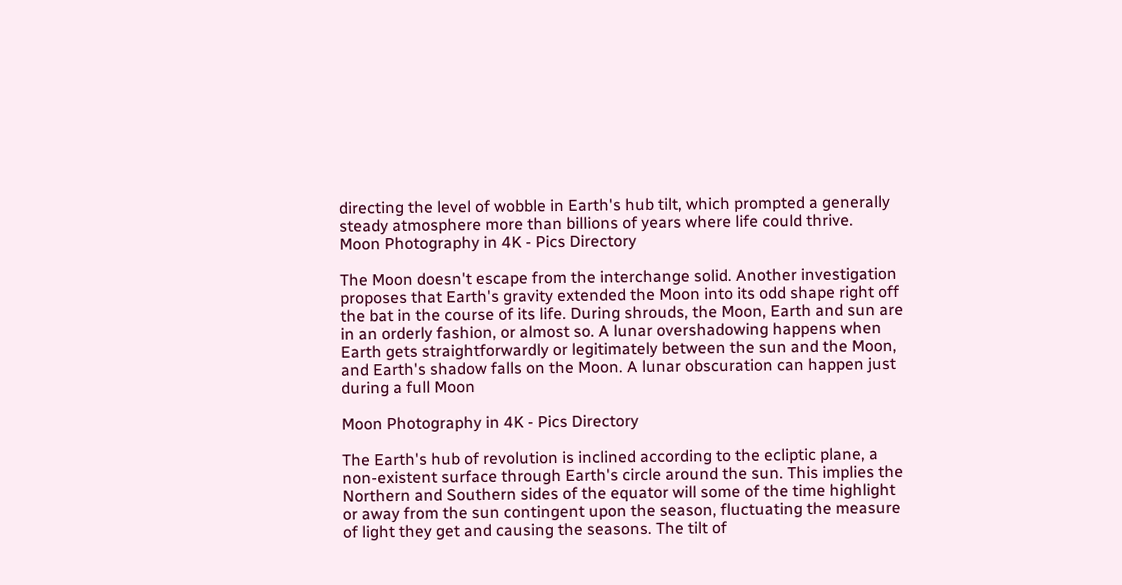directing the level of wobble in Earth's hub tilt, which prompted a generally steady atmosphere more than billions of years where life could thrive.
Moon Photography in 4K - Pics Directory

The Moon doesn't escape from the interchange solid. Another investigation proposes that Earth's gravity extended the Moon into its odd shape right off the bat in the course of its life. During shrouds, the Moon, Earth and sun are in an orderly fashion, or almost so. A lunar overshadowing happens when Earth gets straightforwardly or legitimately between the sun and the Moon, and Earth's shadow falls on the Moon. A lunar obscuration can happen just during a full Moon

Moon Photography in 4K - Pics Directory

The Earth's hub of revolution is inclined according to the ecliptic plane, a non-existent surface through Earth's circle around the sun. This implies the Northern and Southern sides of the equator will some of the time highlight or away from the sun contingent upon the season, fluctuating the measure of light they get and causing the seasons. The tilt of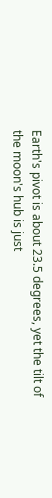Earth's pivot is about 23.5 degrees, yet the tilt of the moon's hub is just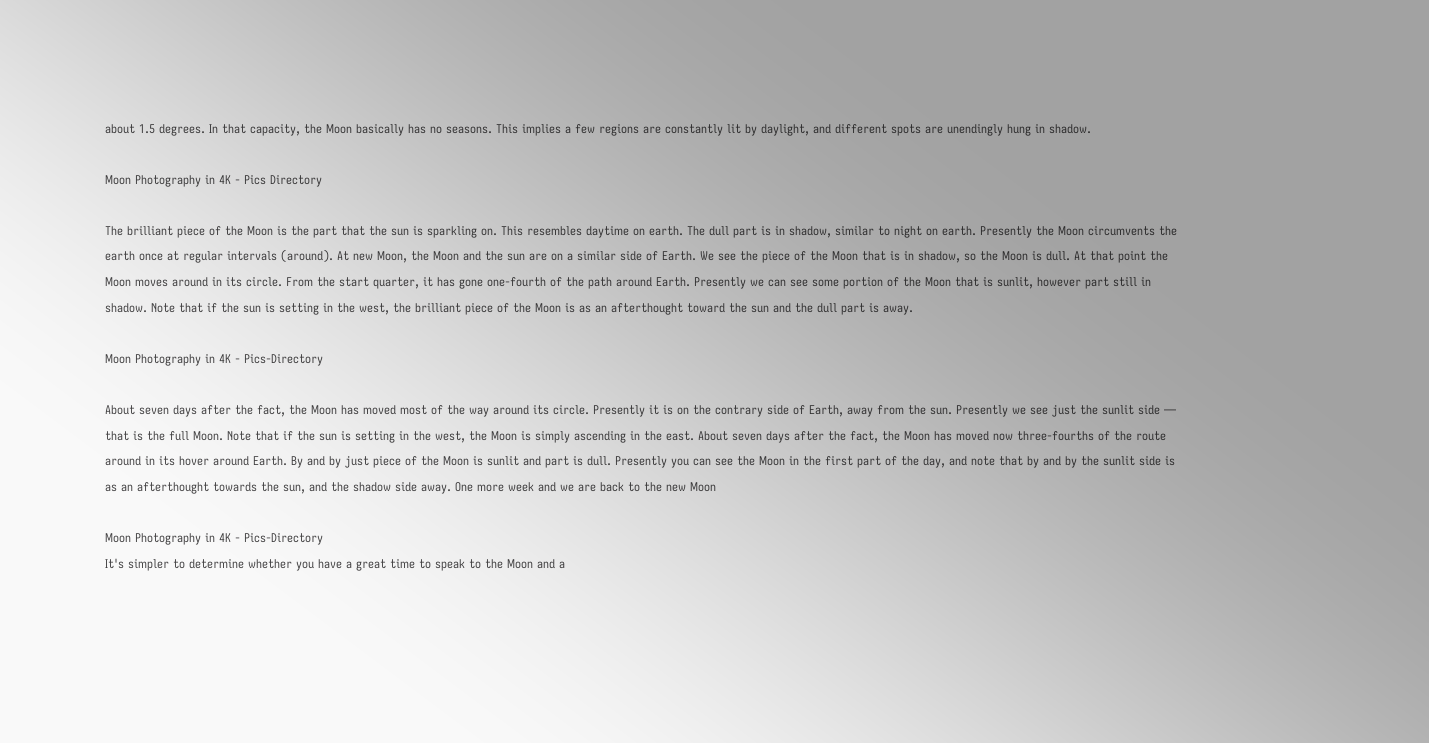about 1.5 degrees. In that capacity, the Moon basically has no seasons. This implies a few regions are constantly lit by daylight, and different spots are unendingly hung in shadow.

Moon Photography in 4K - Pics Directory

The brilliant piece of the Moon is the part that the sun is sparkling on. This resembles daytime on earth. The dull part is in shadow, similar to night on earth. Presently the Moon circumvents the earth once at regular intervals (around). At new Moon, the Moon and the sun are on a similar side of Earth. We see the piece of the Moon that is in shadow, so the Moon is dull. At that point the Moon moves around in its circle. From the start quarter, it has gone one-fourth of the path around Earth. Presently we can see some portion of the Moon that is sunlit, however part still in shadow. Note that if the sun is setting in the west, the brilliant piece of the Moon is as an afterthought toward the sun and the dull part is away.

Moon Photography in 4K - Pics-Directory

About seven days after the fact, the Moon has moved most of the way around its circle. Presently it is on the contrary side of Earth, away from the sun. Presently we see just the sunlit side — that is the full Moon. Note that if the sun is setting in the west, the Moon is simply ascending in the east. About seven days after the fact, the Moon has moved now three-fourths of the route around in its hover around Earth. By and by just piece of the Moon is sunlit and part is dull. Presently you can see the Moon in the first part of the day, and note that by and by the sunlit side is as an afterthought towards the sun, and the shadow side away. One more week and we are back to the new Moon

Moon Photography in 4K - Pics-Directory
It's simpler to determine whether you have a great time to speak to the Moon and a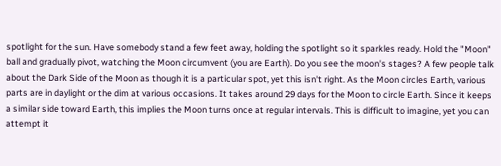spotlight for the sun. Have somebody stand a few feet away, holding the spotlight so it sparkles ready. Hold the "Moon" ball and gradually pivot, watching the Moon circumvent (you are Earth). Do you see the moon's stages? A few people talk about the Dark Side of the Moon as though it is a particular spot, yet this isn't right. As the Moon circles Earth, various parts are in daylight or the dim at various occasions. It takes around 29 days for the Moon to circle Earth. Since it keeps a similar side toward Earth, this implies the Moon turns once at regular intervals. This is difficult to imagine, yet you can attempt it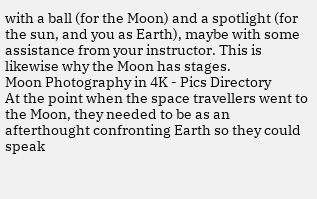with a ball (for the Moon) and a spotlight (for the sun, and you as Earth), maybe with some assistance from your instructor. This is likewise why the Moon has stages.
Moon Photography in 4K - Pics Directory
At the point when the space travellers went to the Moon, they needed to be as an afterthought confronting Earth so they could speak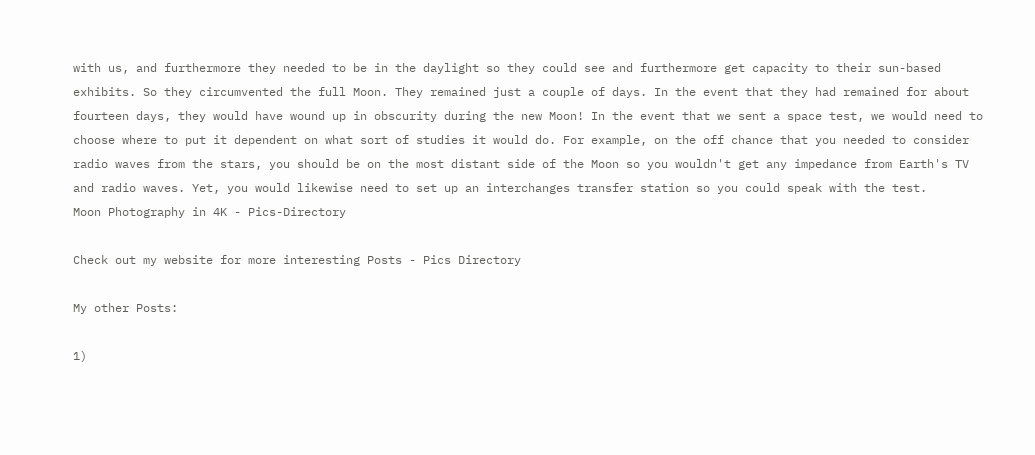with us, and furthermore they needed to be in the daylight so they could see and furthermore get capacity to their sun-based exhibits. So they circumvented the full Moon. They remained just a couple of days. In the event that they had remained for about fourteen days, they would have wound up in obscurity during the new Moon! In the event that we sent a space test, we would need to choose where to put it dependent on what sort of studies it would do. For example, on the off chance that you needed to consider radio waves from the stars, you should be on the most distant side of the Moon so you wouldn't get any impedance from Earth's TV and radio waves. Yet, you would likewise need to set up an interchanges transfer station so you could speak with the test.
Moon Photography in 4K - Pics-Directory

Check out my website for more interesting Posts - Pics Directory

My other Posts:

1)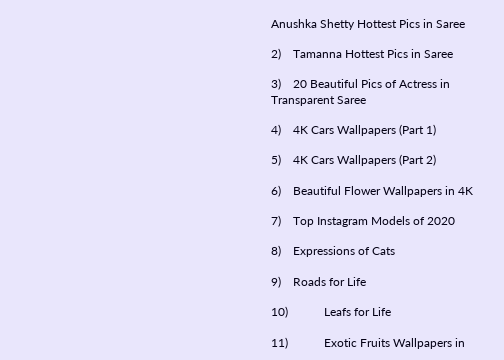Anushka Shetty Hottest Pics in Saree

2)    Tamanna Hottest Pics in Saree

3)    20 Beautiful Pics of Actress in Transparent Saree

4)    4K Cars Wallpapers (Part 1)

5)    4K Cars Wallpapers (Part 2)

6)    Beautiful Flower Wallpapers in 4K

7)    Top Instagram Models of 2020

8)    Expressions of Cats

9)    Roads for Life

10)            Leafs for Life

11)            Exotic Fruits Wallpapers in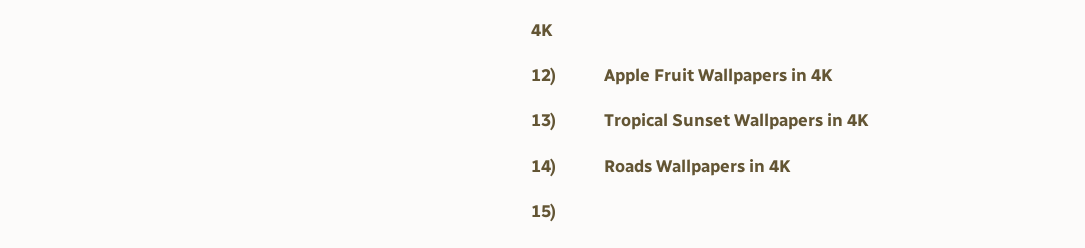4K

12)            Apple Fruit Wallpapers in 4K

13)            Tropical Sunset Wallpapers in 4K

14)            Roads Wallpapers in 4K

15)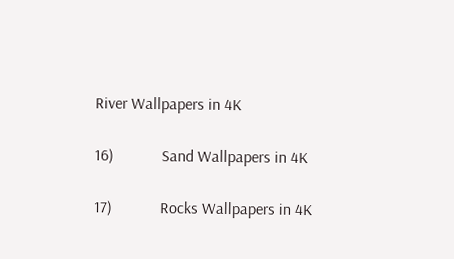River Wallpapers in 4K

16)            Sand Wallpapers in 4K

17)            Rocks Wallpapers in 4K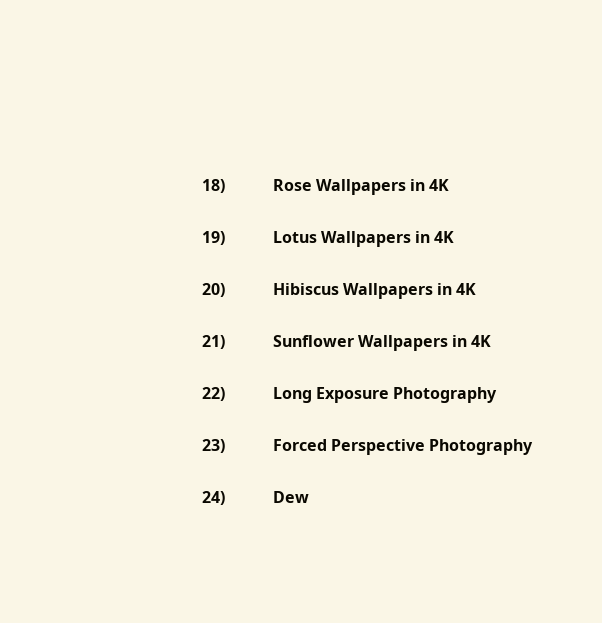18)            Rose Wallpapers in 4K

19)            Lotus Wallpapers in 4K

20)            Hibiscus Wallpapers in 4K

21)            Sunflower Wallpapers in 4K

22)            Long Exposure Photography

23)            Forced Perspective Photography

24)            Dew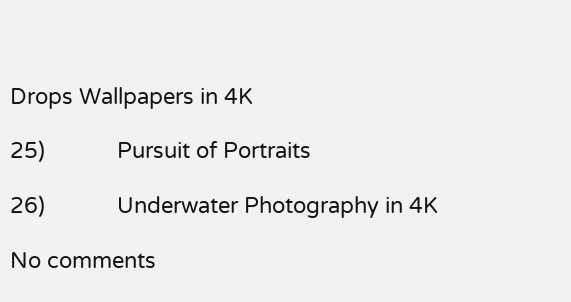Drops Wallpapers in 4K

25)            Pursuit of Portraits

26)            Underwater Photography in 4K

No comments